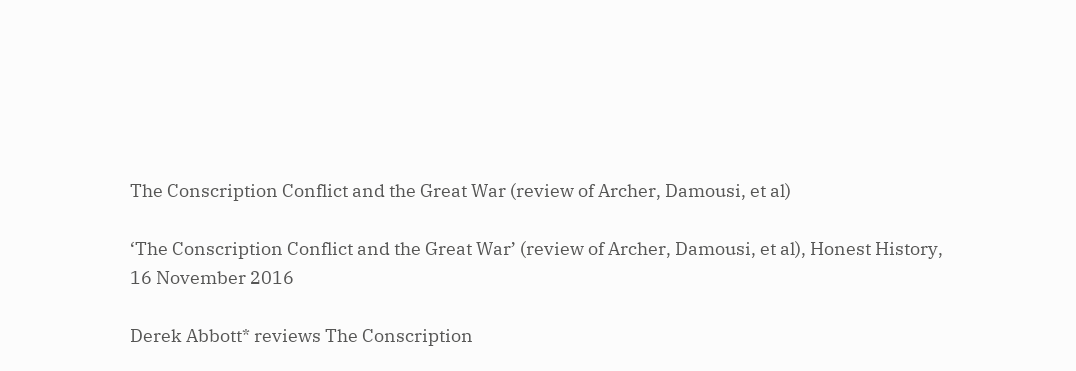The Conscription Conflict and the Great War (review of Archer, Damousi, et al)

‘The Conscription Conflict and the Great War’ (review of Archer, Damousi, et al), Honest History, 16 November 2016

Derek Abbott* reviews The Conscription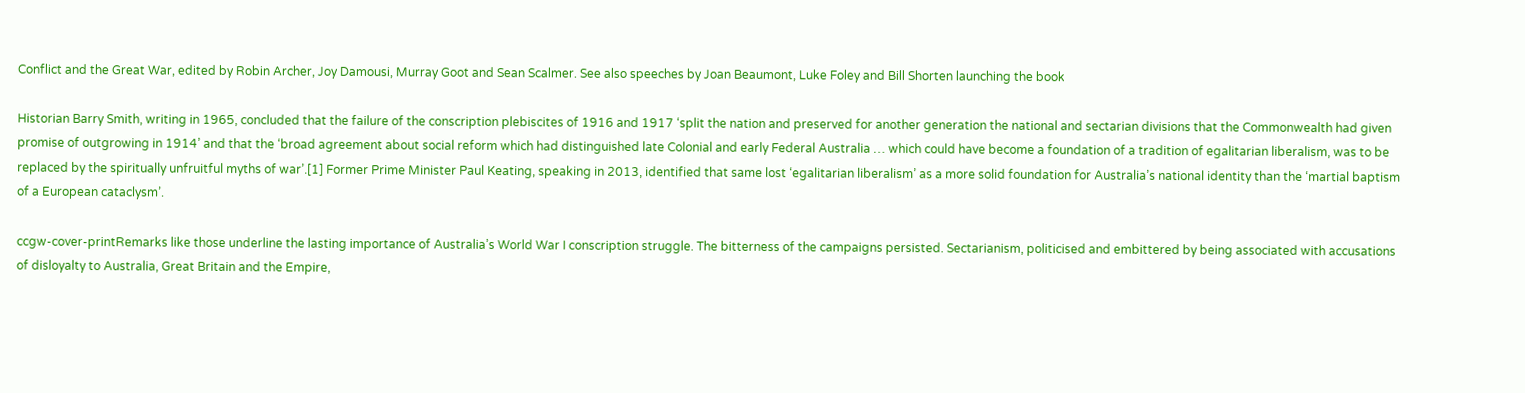Conflict and the Great War, edited by Robin Archer, Joy Damousi, Murray Goot and Sean Scalmer. See also speeches by Joan Beaumont, Luke Foley and Bill Shorten launching the book

Historian Barry Smith, writing in 1965, concluded that the failure of the conscription plebiscites of 1916 and 1917 ‘split the nation and preserved for another generation the national and sectarian divisions that the Commonwealth had given promise of outgrowing in 1914’ and that the ‘broad agreement about social reform which had distinguished late Colonial and early Federal Australia … which could have become a foundation of a tradition of egalitarian liberalism, was to be replaced by the spiritually unfruitful myths of war’.[1] Former Prime Minister Paul Keating, speaking in 2013, identified that same lost ‘egalitarian liberalism’ as a more solid foundation for Australia’s national identity than the ‘martial baptism of a European cataclysm’.

ccgw-cover-printRemarks like those underline the lasting importance of Australia’s World War I conscription struggle. The bitterness of the campaigns persisted. Sectarianism, politicised and embittered by being associated with accusations of disloyalty to Australia, Great Britain and the Empire,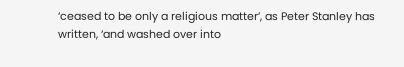‘ceased to be only a religious matter’, as Peter Stanley has written, ‘and washed over into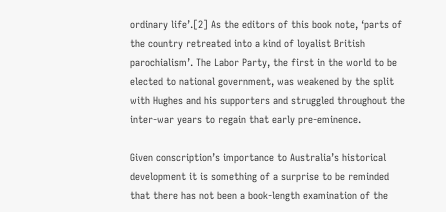ordinary life’.[2] As the editors of this book note, ‘parts of the country retreated into a kind of loyalist British parochialism’. The Labor Party, the first in the world to be elected to national government, was weakened by the split with Hughes and his supporters and struggled throughout the inter-war years to regain that early pre-eminence.

Given conscription’s importance to Australia’s historical development it is something of a surprise to be reminded that there has not been a book-length examination of the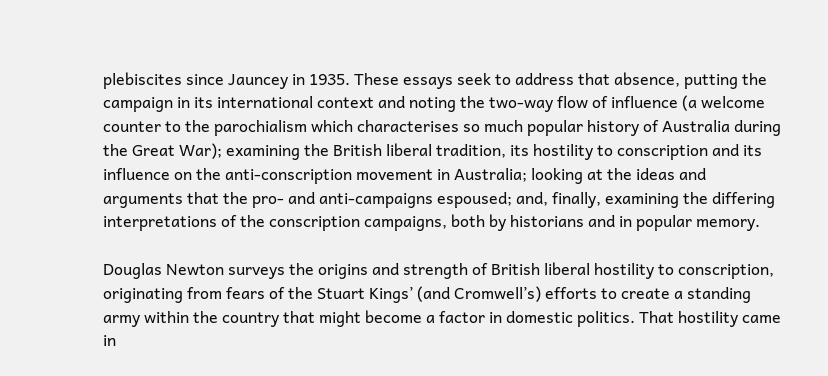plebiscites since Jauncey in 1935. These essays seek to address that absence, putting the campaign in its international context and noting the two-way flow of influence (a welcome counter to the parochialism which characterises so much popular history of Australia during the Great War); examining the British liberal tradition, its hostility to conscription and its influence on the anti-conscription movement in Australia; looking at the ideas and arguments that the pro- and anti-campaigns espoused; and, finally, examining the differing interpretations of the conscription campaigns, both by historians and in popular memory.

Douglas Newton surveys the origins and strength of British liberal hostility to conscription, originating from fears of the Stuart Kings’ (and Cromwell’s) efforts to create a standing army within the country that might become a factor in domestic politics. That hostility came in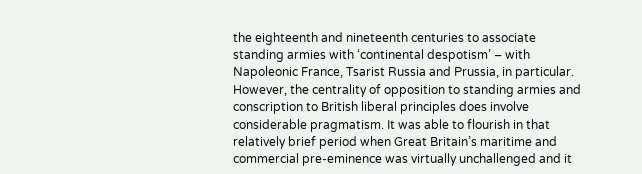the eighteenth and nineteenth centuries to associate standing armies with ‘continental despotism’ – with Napoleonic France, Tsarist Russia and Prussia, in particular. However, the centrality of opposition to standing armies and conscription to British liberal principles does involve considerable pragmatism. It was able to flourish in that relatively brief period when Great Britain’s maritime and commercial pre-eminence was virtually unchallenged and it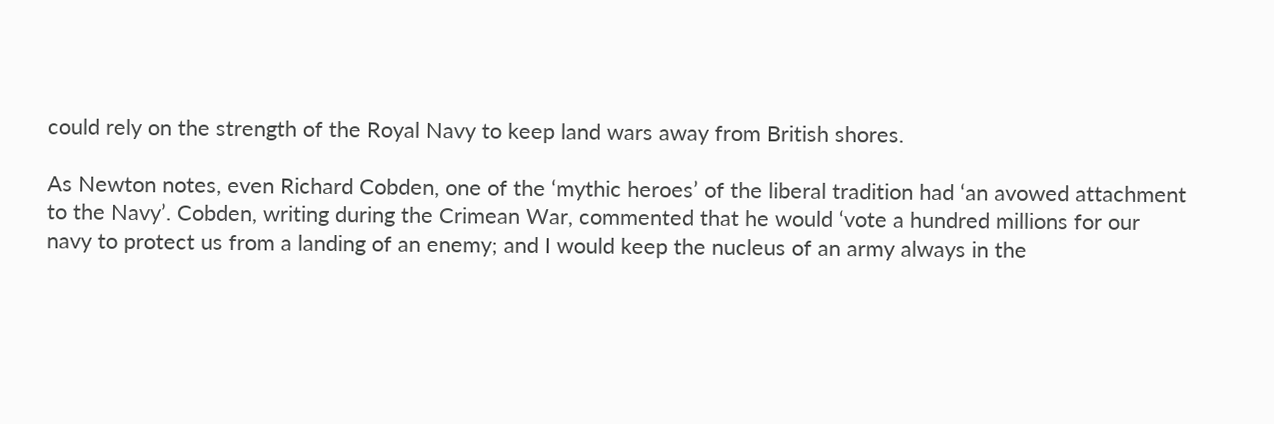could rely on the strength of the Royal Navy to keep land wars away from British shores.

As Newton notes, even Richard Cobden, one of the ‘mythic heroes’ of the liberal tradition had ‘an avowed attachment to the Navy’. Cobden, writing during the Crimean War, commented that he would ‘vote a hundred millions for our navy to protect us from a landing of an enemy; and I would keep the nucleus of an army always in the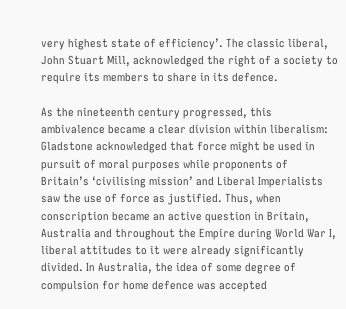very highest state of efficiency’. The classic liberal, John Stuart Mill, acknowledged the right of a society to require its members to share in its defence.

As the nineteenth century progressed, this ambivalence became a clear division within liberalism: Gladstone acknowledged that force might be used in pursuit of moral purposes while proponents of Britain’s ‘civilising mission’ and Liberal Imperialists saw the use of force as justified. Thus, when conscription became an active question in Britain, Australia and throughout the Empire during World War I, liberal attitudes to it were already significantly divided. In Australia, the idea of some degree of compulsion for home defence was accepted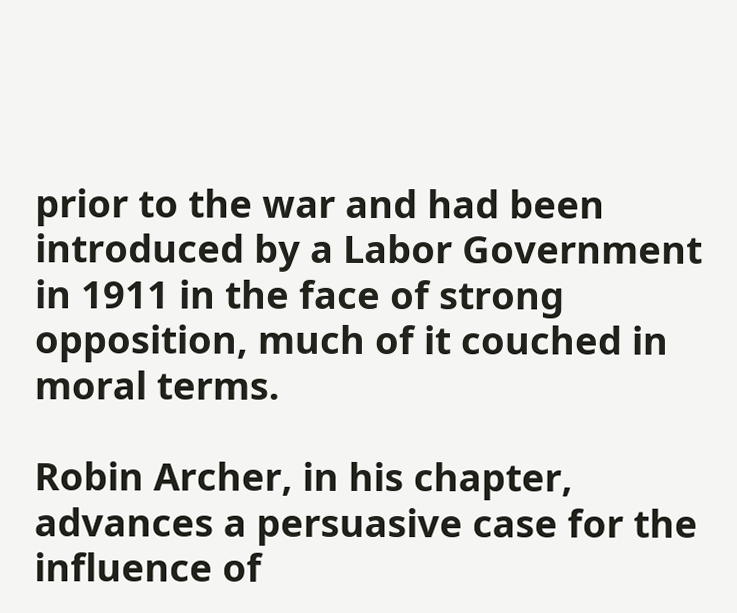prior to the war and had been introduced by a Labor Government in 1911 in the face of strong opposition, much of it couched in moral terms.

Robin Archer, in his chapter, advances a persuasive case for the influence of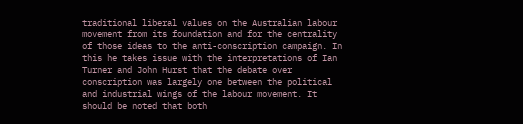traditional liberal values on the Australian labour movement from its foundation and for the centrality of those ideas to the anti-conscription campaign. In this he takes issue with the interpretations of Ian Turner and John Hurst that the debate over conscription was largely one between the political and industrial wings of the labour movement. It should be noted that both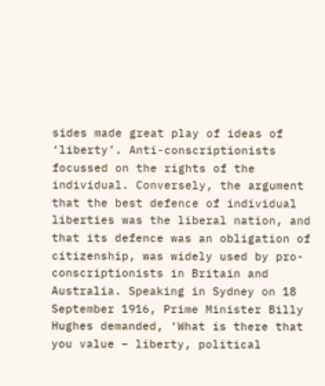sides made great play of ideas of ‘liberty’. Anti-conscriptionists focussed on the rights of the individual. Conversely, the argument that the best defence of individual liberties was the liberal nation, and that its defence was an obligation of citizenship, was widely used by pro-conscriptionists in Britain and Australia. Speaking in Sydney on 18 September 1916, Prime Minister Billy Hughes demanded, ‘What is there that you value – liberty, political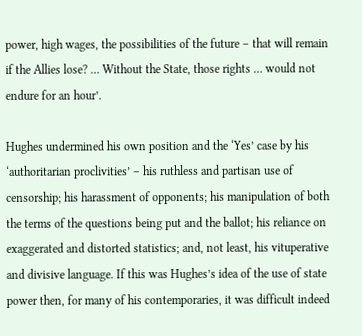power, high wages, the possibilities of the future – that will remain if the Allies lose? … Without the State, those rights … would not endure for an hour’.

Hughes undermined his own position and the ‘Yes’ case by his ‘authoritarian proclivities’ – his ruthless and partisan use of censorship; his harassment of opponents; his manipulation of both the terms of the questions being put and the ballot; his reliance on exaggerated and distorted statistics; and, not least, his vituperative and divisive language. If this was Hughes’s idea of the use of state power then, for many of his contemporaries, it was difficult indeed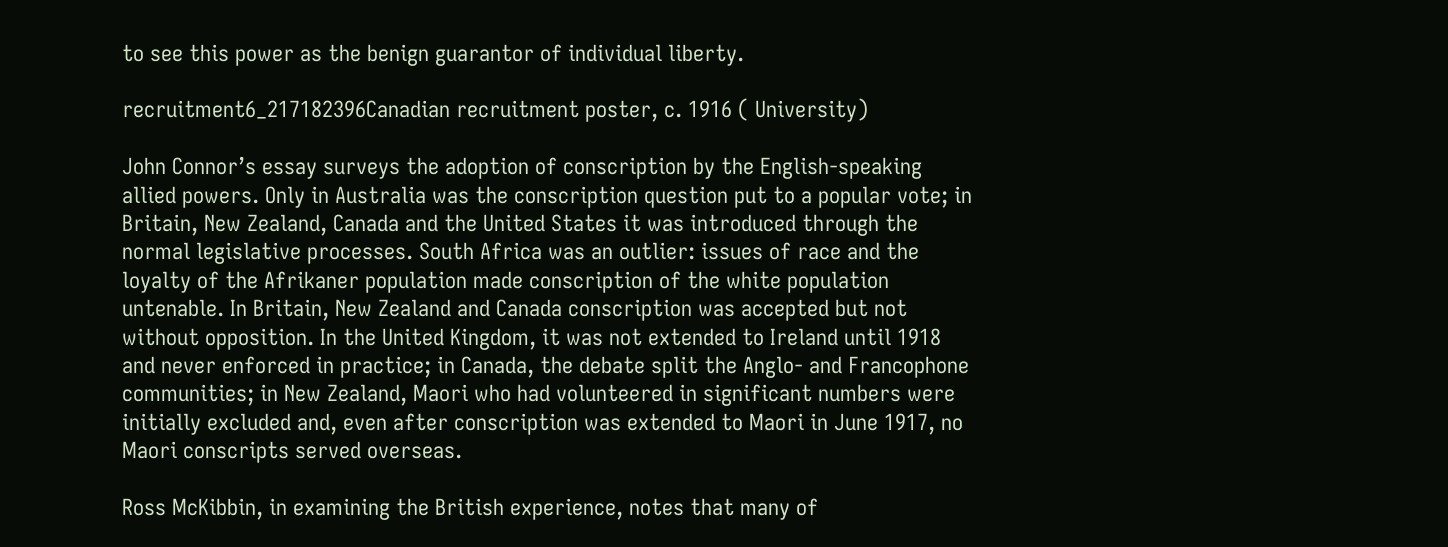to see this power as the benign guarantor of individual liberty.

recruitment6_217182396Canadian recruitment poster, c. 1916 ( University)

John Connor’s essay surveys the adoption of conscription by the English-speaking allied powers. Only in Australia was the conscription question put to a popular vote; in Britain, New Zealand, Canada and the United States it was introduced through the normal legislative processes. South Africa was an outlier: issues of race and the loyalty of the Afrikaner population made conscription of the white population untenable. In Britain, New Zealand and Canada conscription was accepted but not without opposition. In the United Kingdom, it was not extended to Ireland until 1918 and never enforced in practice; in Canada, the debate split the Anglo- and Francophone communities; in New Zealand, Maori who had volunteered in significant numbers were initially excluded and, even after conscription was extended to Maori in June 1917, no Maori conscripts served overseas.

Ross McKibbin, in examining the British experience, notes that many of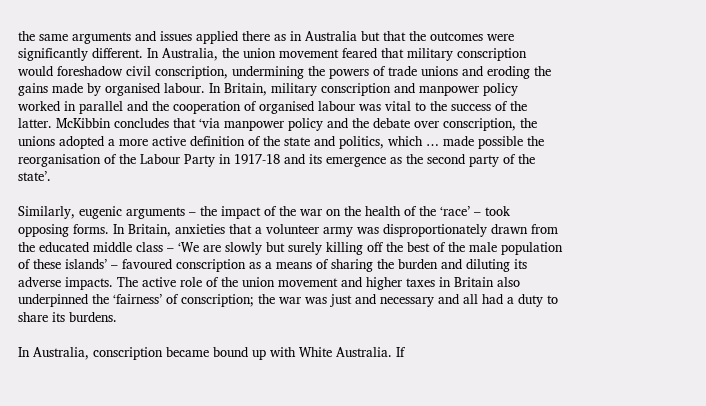the same arguments and issues applied there as in Australia but that the outcomes were significantly different. In Australia, the union movement feared that military conscription would foreshadow civil conscription, undermining the powers of trade unions and eroding the gains made by organised labour. In Britain, military conscription and manpower policy worked in parallel and the cooperation of organised labour was vital to the success of the latter. McKibbin concludes that ‘via manpower policy and the debate over conscription, the unions adopted a more active definition of the state and politics, which … made possible the reorganisation of the Labour Party in 1917-18 and its emergence as the second party of the state’.

Similarly, eugenic arguments – the impact of the war on the health of the ‘race’ – took opposing forms. In Britain, anxieties that a volunteer army was disproportionately drawn from the educated middle class – ‘We are slowly but surely killing off the best of the male population of these islands’ – favoured conscription as a means of sharing the burden and diluting its adverse impacts. The active role of the union movement and higher taxes in Britain also underpinned the ‘fairness’ of conscription; the war was just and necessary and all had a duty to share its burdens.

In Australia, conscription became bound up with White Australia. If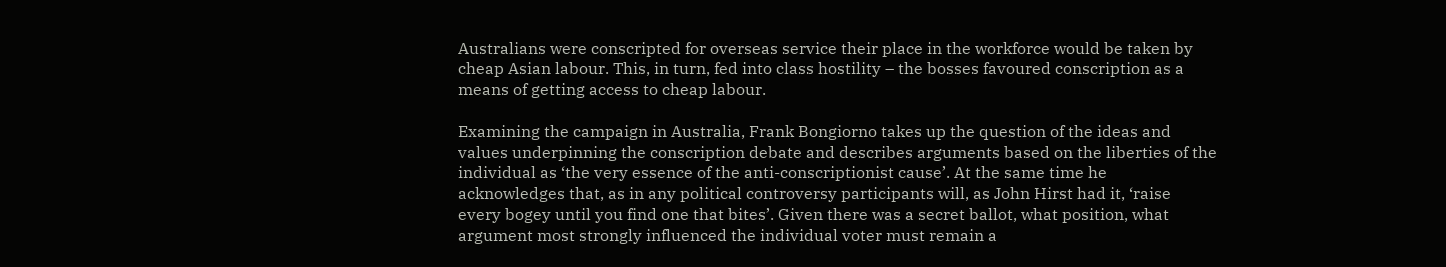Australians were conscripted for overseas service their place in the workforce would be taken by cheap Asian labour. This, in turn, fed into class hostility – the bosses favoured conscription as a means of getting access to cheap labour.

Examining the campaign in Australia, Frank Bongiorno takes up the question of the ideas and values underpinning the conscription debate and describes arguments based on the liberties of the individual as ‘the very essence of the anti-conscriptionist cause’. At the same time he acknowledges that, as in any political controversy participants will, as John Hirst had it, ‘raise every bogey until you find one that bites’. Given there was a secret ballot, what position, what argument most strongly influenced the individual voter must remain a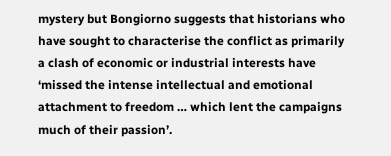mystery but Bongiorno suggests that historians who have sought to characterise the conflict as primarily a clash of economic or industrial interests have ‘missed the intense intellectual and emotional attachment to freedom … which lent the campaigns much of their passion’.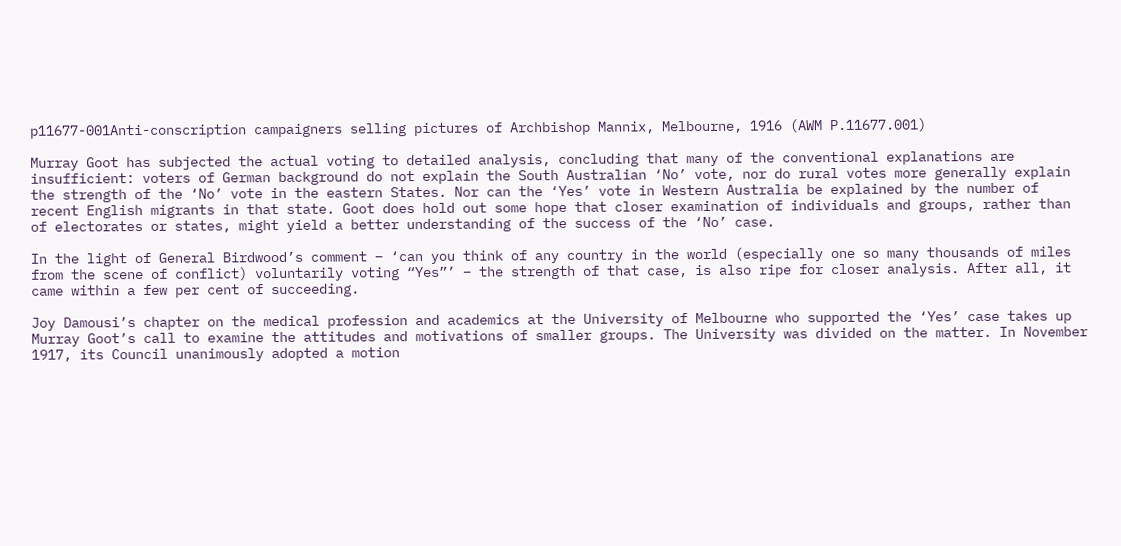p11677-001Anti-conscription campaigners selling pictures of Archbishop Mannix, Melbourne, 1916 (AWM P.11677.001)

Murray Goot has subjected the actual voting to detailed analysis, concluding that many of the conventional explanations are insufficient: voters of German background do not explain the South Australian ‘No’ vote, nor do rural votes more generally explain the strength of the ‘No’ vote in the eastern States. Nor can the ‘Yes’ vote in Western Australia be explained by the number of recent English migrants in that state. Goot does hold out some hope that closer examination of individuals and groups, rather than of electorates or states, might yield a better understanding of the success of the ‘No’ case.

In the light of General Birdwood’s comment – ‘can you think of any country in the world (especially one so many thousands of miles from the scene of conflict) voluntarily voting “Yes”’ – the strength of that case, is also ripe for closer analysis. After all, it came within a few per cent of succeeding.

Joy Damousi’s chapter on the medical profession and academics at the University of Melbourne who supported the ‘Yes’ case takes up Murray Goot’s call to examine the attitudes and motivations of smaller groups. The University was divided on the matter. In November 1917, its Council unanimously adopted a motion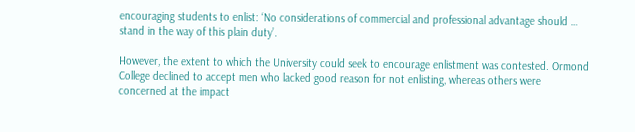encouraging students to enlist: ‘No considerations of commercial and professional advantage should … stand in the way of this plain duty’.

However, the extent to which the University could seek to encourage enlistment was contested. Ormond College declined to accept men who lacked good reason for not enlisting, whereas others were concerned at the impact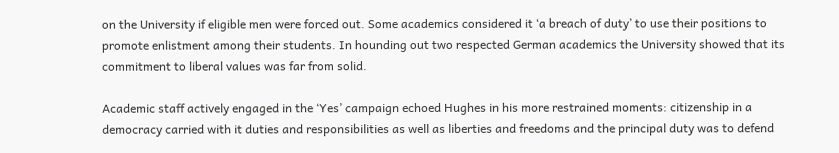on the University if eligible men were forced out. Some academics considered it ‘a breach of duty’ to use their positions to promote enlistment among their students. In hounding out two respected German academics the University showed that its commitment to liberal values was far from solid.

Academic staff actively engaged in the ‘Yes’ campaign echoed Hughes in his more restrained moments: citizenship in a democracy carried with it duties and responsibilities as well as liberties and freedoms and the principal duty was to defend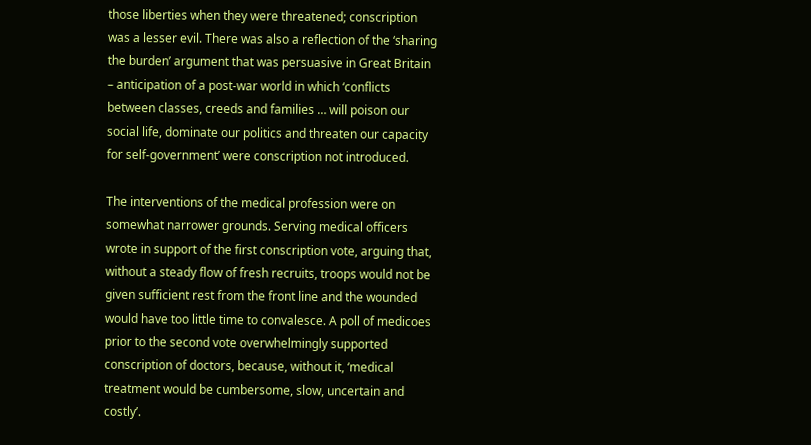those liberties when they were threatened; conscription was a lesser evil. There was also a reflection of the ‘sharing the burden’ argument that was persuasive in Great Britain – anticipation of a post-war world in which ‘conflicts between classes, creeds and families … will poison our social life, dominate our politics and threaten our capacity for self-government’ were conscription not introduced.

The interventions of the medical profession were on somewhat narrower grounds. Serving medical officers wrote in support of the first conscription vote, arguing that,  without a steady flow of fresh recruits, troops would not be given sufficient rest from the front line and the wounded would have too little time to convalesce. A poll of medicoes prior to the second vote overwhelmingly supported conscription of doctors, because, without it, ‘medical treatment would be cumbersome, slow, uncertain and costly’.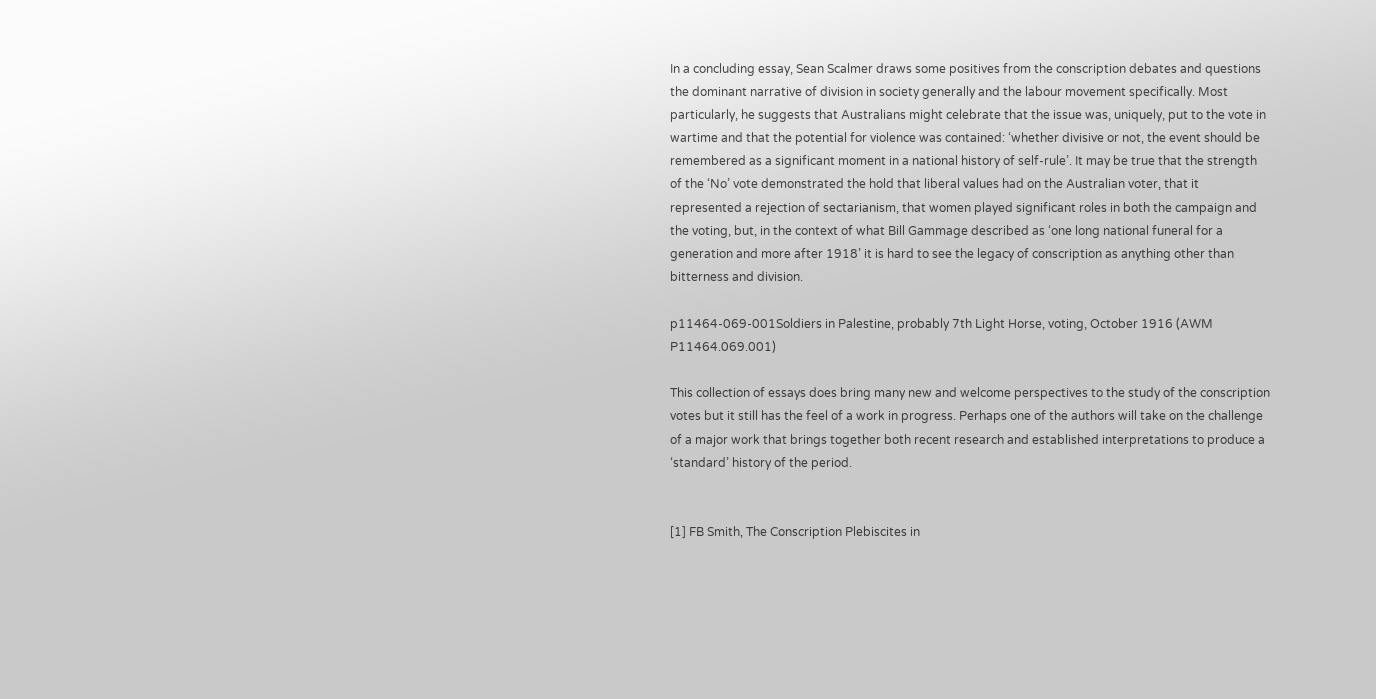In a concluding essay, Sean Scalmer draws some positives from the conscription debates and questions the dominant narrative of division in society generally and the labour movement specifically. Most particularly, he suggests that Australians might celebrate that the issue was, uniquely, put to the vote in wartime and that the potential for violence was contained: ‘whether divisive or not, the event should be remembered as a significant moment in a national history of self-rule’. It may be true that the strength of the ‘No’ vote demonstrated the hold that liberal values had on the Australian voter, that it represented a rejection of sectarianism, that women played significant roles in both the campaign and the voting, but, in the context of what Bill Gammage described as ‘one long national funeral for a generation and more after 1918’ it is hard to see the legacy of conscription as anything other than bitterness and division.

p11464-069-001Soldiers in Palestine, probably 7th Light Horse, voting, October 1916 (AWM P11464.069.001)

This collection of essays does bring many new and welcome perspectives to the study of the conscription votes but it still has the feel of a work in progress. Perhaps one of the authors will take on the challenge of a major work that brings together both recent research and established interpretations to produce a ‘standard’ history of the period.


[1] FB Smith, The Conscription Plebiscites in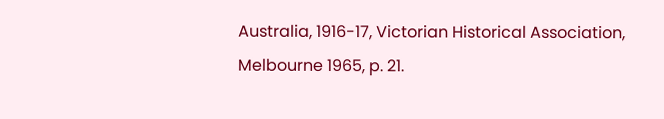Australia, 1916-17, Victorian Historical Association, Melbourne 1965, p. 21.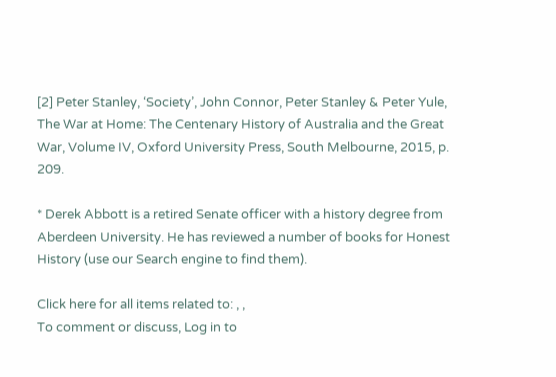[2] Peter Stanley, ‘Society’, John Connor, Peter Stanley & Peter Yule, The War at Home: The Centenary History of Australia and the Great War, Volume IV, Oxford University Press, South Melbourne, 2015, p. 209.

* Derek Abbott is a retired Senate officer with a history degree from Aberdeen University. He has reviewed a number of books for Honest History (use our Search engine to find them).

Click here for all items related to: , ,
To comment or discuss, Log in to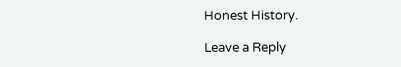Honest History.

Leave a Reply